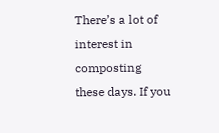There’s a lot of interest in composting these days. If you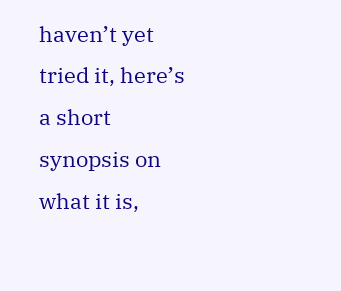haven’t yet tried it, here’s a short synopsis on what it is,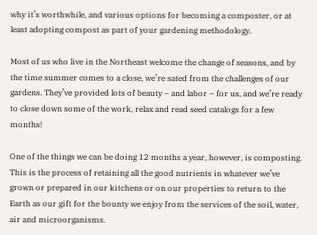why it’s worthwhile, and various options for becoming a composter, or at least adopting compost as part of your gardening methodology.

Most of us who live in the Northeast welcome the change of seasons, and by the time summer comes to a close, we’re sated from the challenges of our gardens. They’ve provided lots of beauty – and labor – for us, and we’re ready to close down some of the work, relax and read seed catalogs for a few months!

One of the things we can be doing 12 months a year, however, is composting. This is the process of retaining all the good nutrients in whatever we’ve grown or prepared in our kitchens or on our properties to return to the Earth as our gift for the bounty we enjoy from the services of the soil, water, air and microorganisms.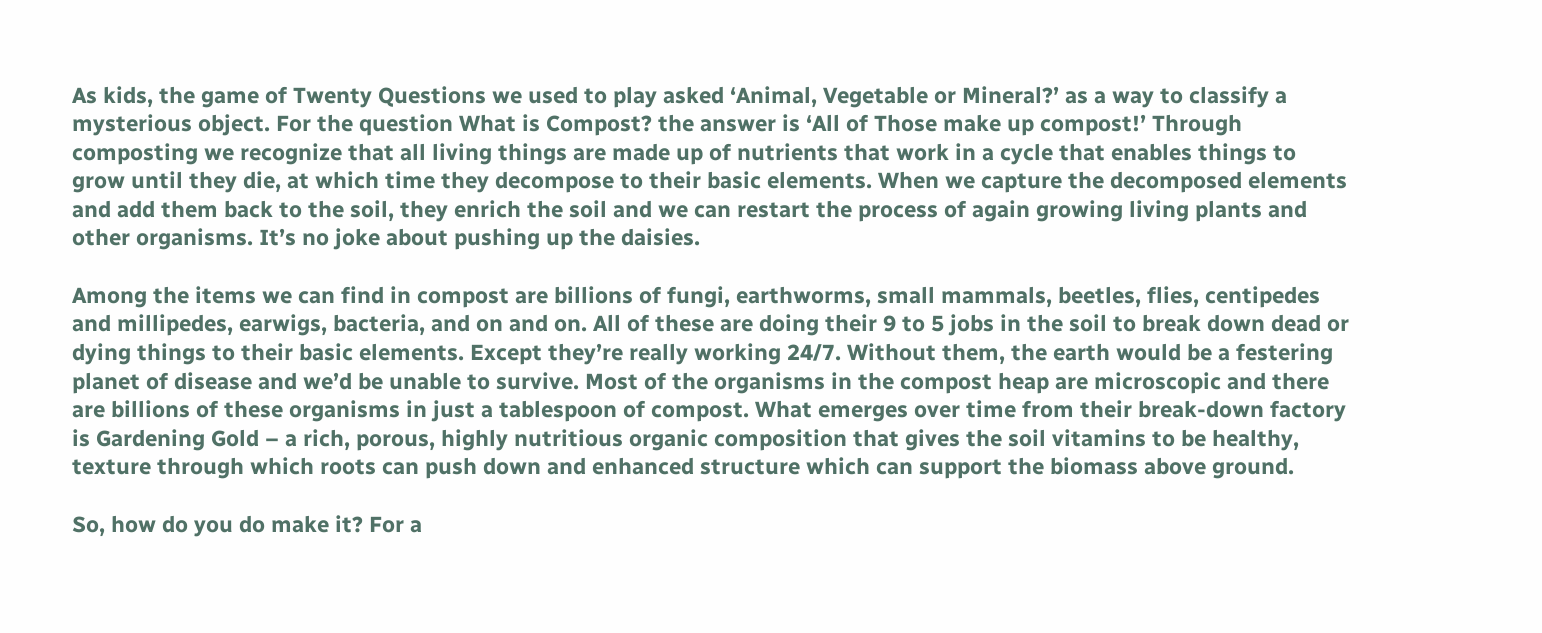As kids, the game of Twenty Questions we used to play asked ‘Animal, Vegetable or Mineral?’ as a way to classify a mysterious object. For the question What is Compost? the answer is ‘All of Those make up compost!’ Through composting we recognize that all living things are made up of nutrients that work in a cycle that enables things to grow until they die, at which time they decompose to their basic elements. When we capture the decomposed elements and add them back to the soil, they enrich the soil and we can restart the process of again growing living plants and other organisms. It’s no joke about pushing up the daisies.

Among the items we can find in compost are billions of fungi, earthworms, small mammals, beetles, flies, centipedes and millipedes, earwigs, bacteria, and on and on. All of these are doing their 9 to 5 jobs in the soil to break down dead or dying things to their basic elements. Except they’re really working 24/7. Without them, the earth would be a festering planet of disease and we’d be unable to survive. Most of the organisms in the compost heap are microscopic and there are billions of these organisms in just a tablespoon of compost. What emerges over time from their break-down factory is Gardening Gold – a rich, porous, highly nutritious organic composition that gives the soil vitamins to be healthy, texture through which roots can push down and enhanced structure which can support the biomass above ground.

So, how do you do make it? For a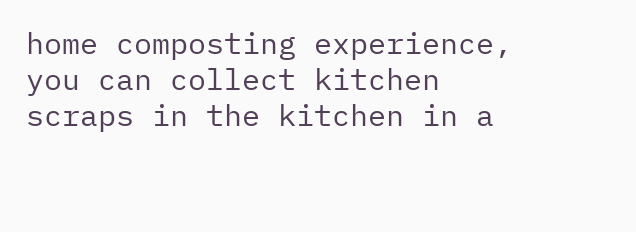home composting experience, you can collect kitchen scraps in the kitchen in a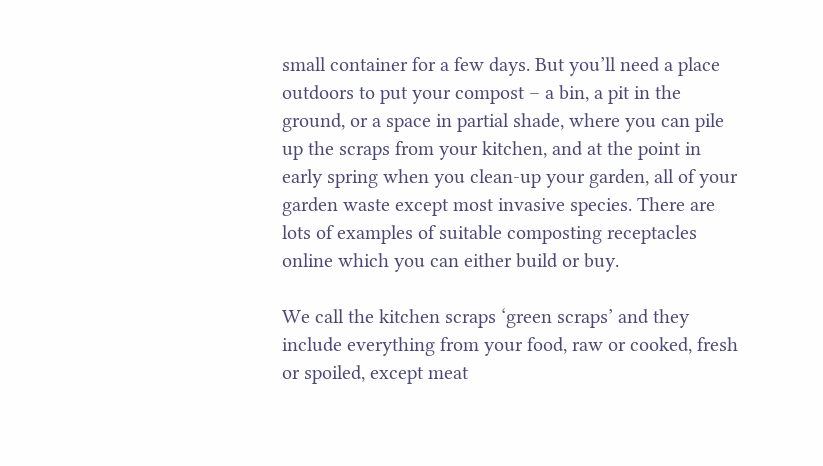small container for a few days. But you’ll need a place outdoors to put your compost – a bin, a pit in the ground, or a space in partial shade, where you can pile up the scraps from your kitchen, and at the point in early spring when you clean-up your garden, all of your garden waste except most invasive species. There are lots of examples of suitable composting receptacles online which you can either build or buy.

We call the kitchen scraps ‘green scraps’ and they include everything from your food, raw or cooked, fresh or spoiled, except meat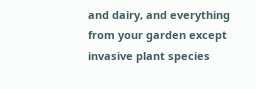and dairy, and everything from your garden except invasive plant species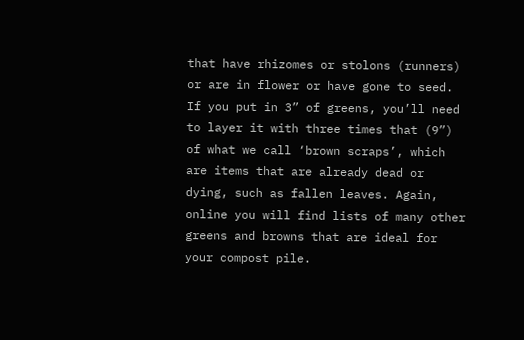that have rhizomes or stolons (runners) or are in flower or have gone to seed. If you put in 3” of greens, you’ll need to layer it with three times that (9”) of what we call ‘brown scraps’, which are items that are already dead or dying, such as fallen leaves. Again, online you will find lists of many other greens and browns that are ideal for your compost pile.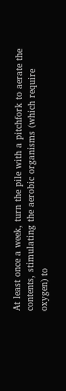At least once a week, turn the pile with a pitchfork to aerate the contents, stimulating the aerobic organisms (which require oxygen) to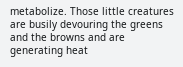metabolize. Those little creatures are busily devouring the greens and the browns and are generating heat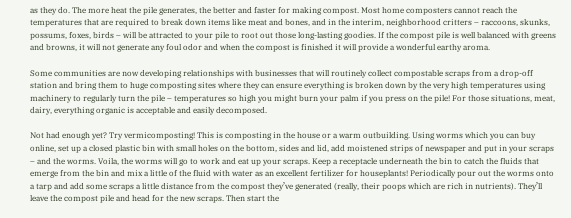as they do. The more heat the pile generates, the better and faster for making compost. Most home composters cannot reach the temperatures that are required to break down items like meat and bones, and in the interim, neighborhood critters – raccoons, skunks, possums, foxes, birds – will be attracted to your pile to root out those long-lasting goodies. If the compost pile is well balanced with greens and browns, it will not generate any foul odor and when the compost is finished it will provide a wonderful earthy aroma.

Some communities are now developing relationships with businesses that will routinely collect compostable scraps from a drop-off station and bring them to huge composting sites where they can ensure everything is broken down by the very high temperatures using machinery to regularly turn the pile – temperatures so high you might burn your palm if you press on the pile! For those situations, meat, dairy, everything organic is acceptable and easily decomposed.

Not had enough yet? Try vermicomposting! This is composting in the house or a warm outbuilding. Using worms which you can buy online, set up a closed plastic bin with small holes on the bottom, sides and lid, add moistened strips of newspaper and put in your scraps – and the worms. Voila, the worms will go to work and eat up your scraps. Keep a receptacle underneath the bin to catch the fluids that emerge from the bin and mix a little of the fluid with water as an excellent fertilizer for houseplants! Periodically pour out the worms onto a tarp and add some scraps a little distance from the compost they’ve generated (really, their poops which are rich in nutrients). They’ll leave the compost pile and head for the new scraps. Then start the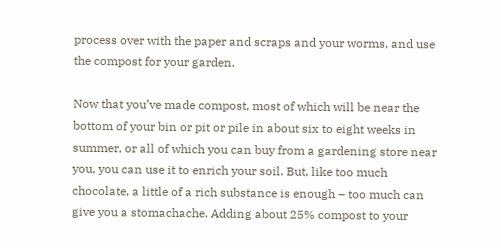process over with the paper and scraps and your worms, and use the compost for your garden.

Now that you’ve made compost, most of which will be near the bottom of your bin or pit or pile in about six to eight weeks in summer, or all of which you can buy from a gardening store near you, you can use it to enrich your soil. But, like too much chocolate, a little of a rich substance is enough – too much can give you a stomachache. Adding about 25% compost to your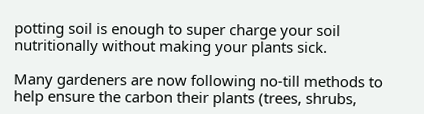potting soil is enough to super charge your soil nutritionally without making your plants sick.

Many gardeners are now following no-till methods to help ensure the carbon their plants (trees, shrubs,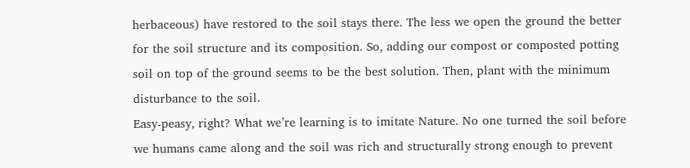herbaceous) have restored to the soil stays there. The less we open the ground the better for the soil structure and its composition. So, adding our compost or composted potting soil on top of the ground seems to be the best solution. Then, plant with the minimum disturbance to the soil.
Easy-peasy, right? What we’re learning is to imitate Nature. No one turned the soil before we humans came along and the soil was rich and structurally strong enough to prevent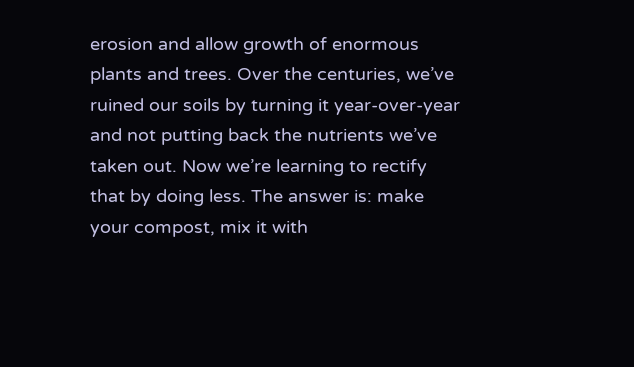erosion and allow growth of enormous plants and trees. Over the centuries, we’ve ruined our soils by turning it year-over-year and not putting back the nutrients we’ve taken out. Now we’re learning to rectify that by doing less. The answer is: make your compost, mix it with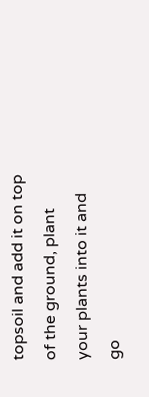topsoil and add it on top of the ground, plant your plants into it and go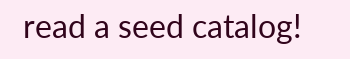read a seed catalog!